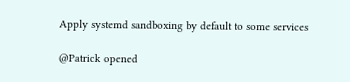Apply systemd sandboxing by default to some services

@Patrick opened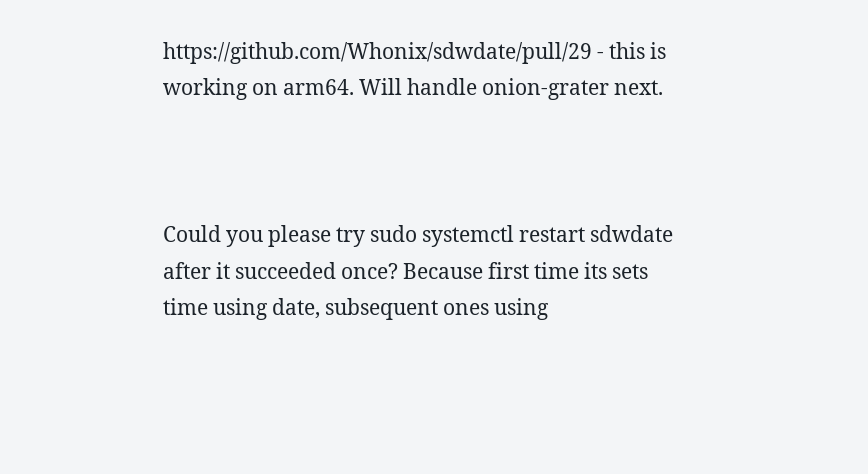https://github.com/Whonix/sdwdate/pull/29 - this is working on arm64. Will handle onion-grater next.



Could you please try sudo systemctl restart sdwdate after it succeeded once? Because first time its sets time using date, subsequent ones using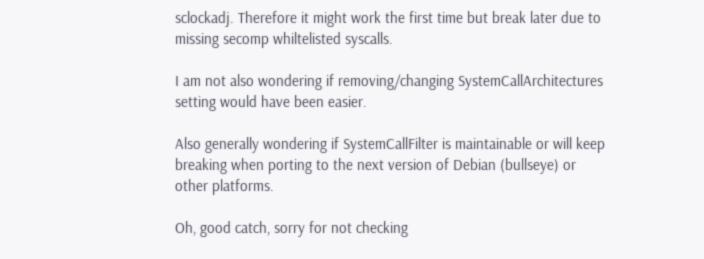sclockadj. Therefore it might work the first time but break later due to missing secomp whiltelisted syscalls.

I am not also wondering if removing/changing SystemCallArchitectures setting would have been easier.

Also generally wondering if SystemCallFilter is maintainable or will keep breaking when porting to the next version of Debian (bullseye) or other platforms.

Oh, good catch, sorry for not checking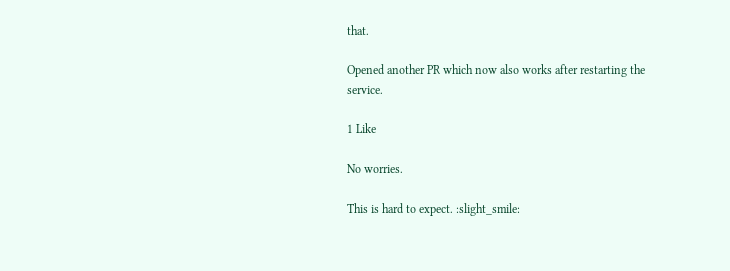that.

Opened another PR which now also works after restarting the service.

1 Like

No worries.

This is hard to expect. :slight_smile: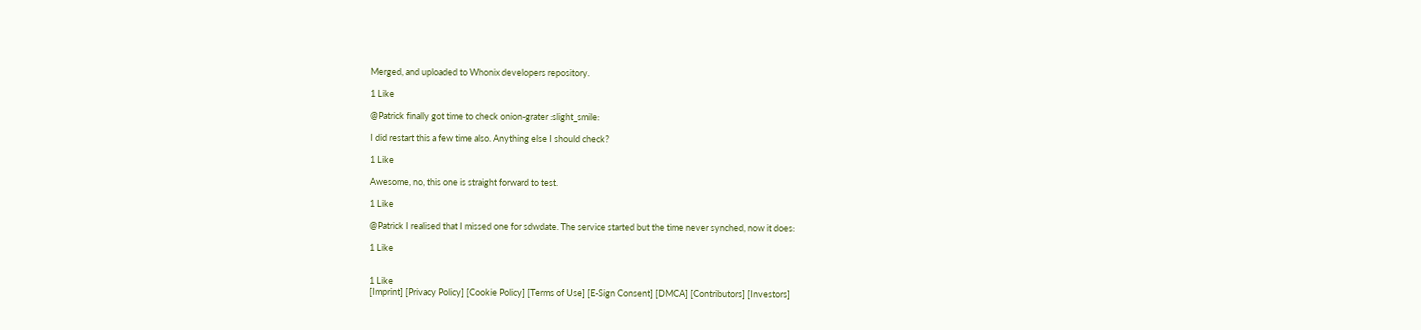Merged, and uploaded to Whonix developers repository.

1 Like

@Patrick finally got time to check onion-grater :slight_smile:

I did restart this a few time also. Anything else I should check?

1 Like

Awesome, no, this one is straight forward to test.

1 Like

@Patrick I realised that I missed one for sdwdate. The service started but the time never synched, now it does:

1 Like


1 Like
[Imprint] [Privacy Policy] [Cookie Policy] [Terms of Use] [E-Sign Consent] [DMCA] [Contributors] [Investors]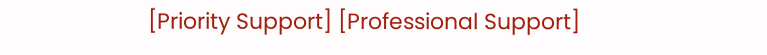[Priority Support] [Professional Support]